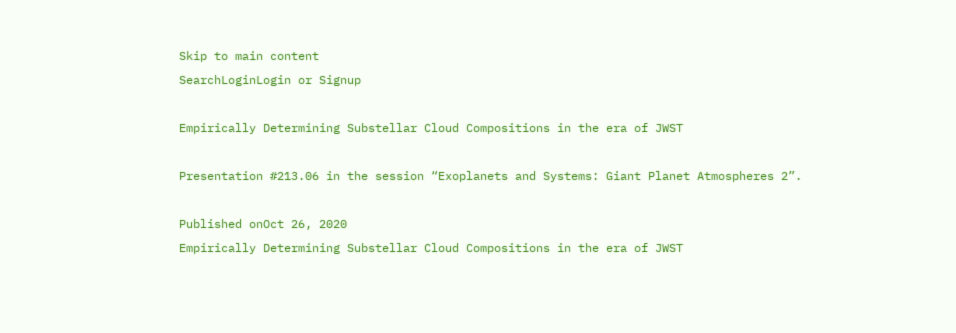Skip to main content
SearchLoginLogin or Signup

Empirically Determining Substellar Cloud Compositions in the era of JWST

Presentation #213.06 in the session “Exoplanets and Systems: Giant Planet Atmospheres 2”.

Published onOct 26, 2020
Empirically Determining Substellar Cloud Compositions in the era of JWST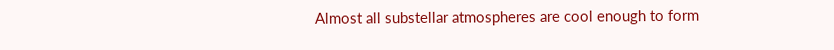Almost all substellar atmospheres are cool enough to form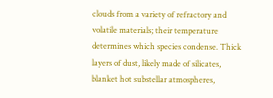clouds from a variety of refractory and volatile materials; their temperature determines which species condense. Thick layers of dust, likely made of silicates, blanket hot substellar atmospheres,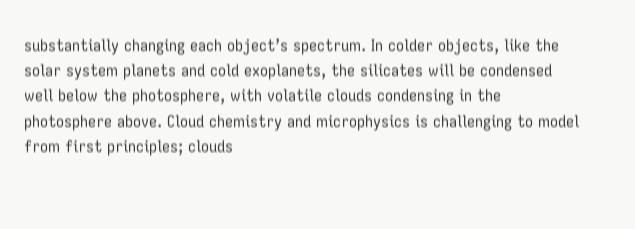substantially changing each object’s spectrum. In colder objects, like the solar system planets and cold exoplanets, the silicates will be condensed well below the photosphere, with volatile clouds condensing in the photosphere above. Cloud chemistry and microphysics is challenging to model from first principles; clouds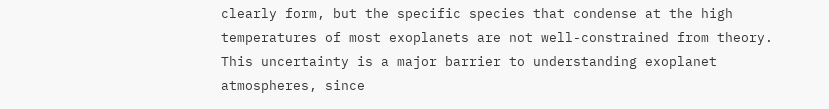clearly form, but the specific species that condense at the high temperatures of most exoplanets are not well-constrained from theory. This uncertainty is a major barrier to understanding exoplanet atmospheres, since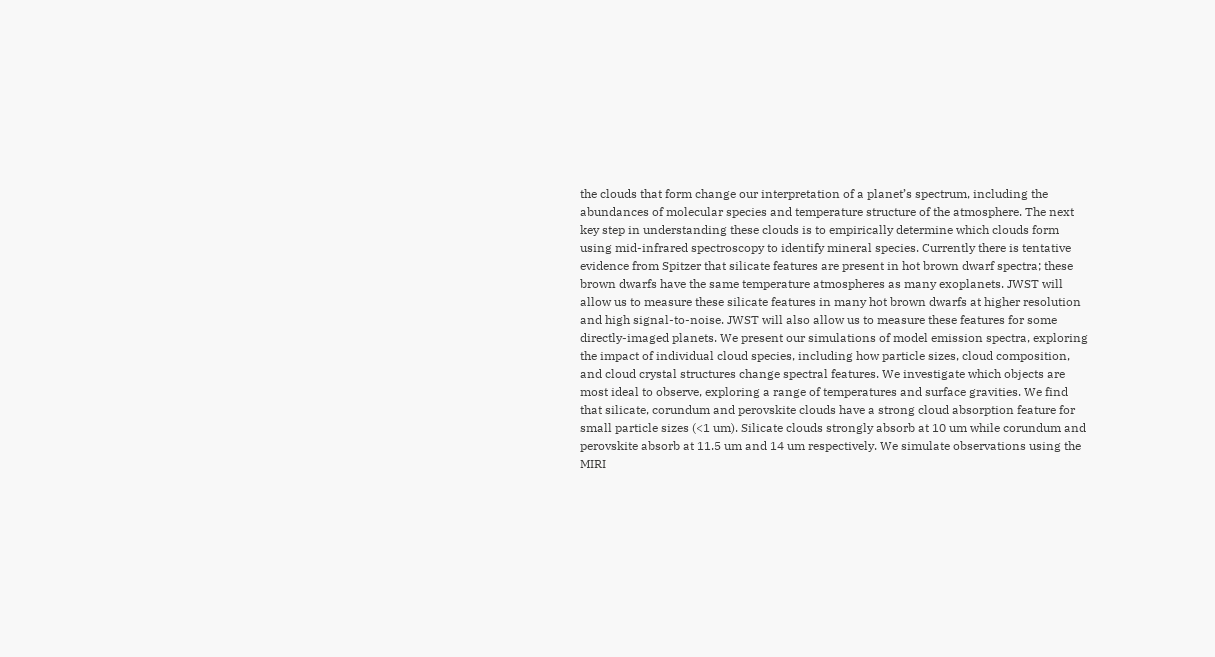the clouds that form change our interpretation of a planet’s spectrum, including the abundances of molecular species and temperature structure of the atmosphere. The next key step in understanding these clouds is to empirically determine which clouds form using mid-infrared spectroscopy to identify mineral species. Currently there is tentative evidence from Spitzer that silicate features are present in hot brown dwarf spectra; these brown dwarfs have the same temperature atmospheres as many exoplanets. JWST will allow us to measure these silicate features in many hot brown dwarfs at higher resolution and high signal-to-noise. JWST will also allow us to measure these features for some directly-imaged planets. We present our simulations of model emission spectra, exploring the impact of individual cloud species, including how particle sizes, cloud composition, and cloud crystal structures change spectral features. We investigate which objects are most ideal to observe, exploring a range of temperatures and surface gravities. We find that silicate, corundum and perovskite clouds have a strong cloud absorption feature for small particle sizes (<1 um). Silicate clouds strongly absorb at 10 um while corundum and perovskite absorb at 11.5 um and 14 um respectively. We simulate observations using the MIRI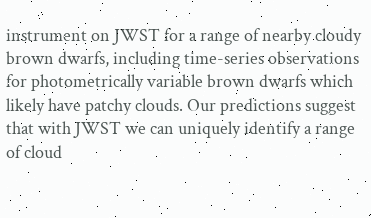instrument on JWST for a range of nearby cloudy brown dwarfs, including time-series observations for photometrically variable brown dwarfs which likely have patchy clouds. Our predictions suggest that with JWST we can uniquely identify a range of cloud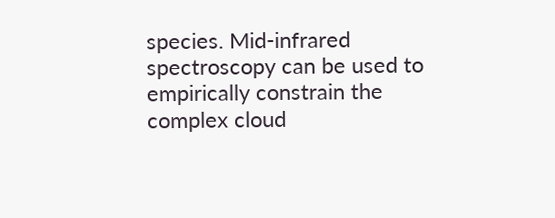species. Mid-infrared spectroscopy can be used to empirically constrain the complex cloud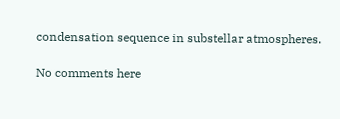condensation sequence in substellar atmospheres.

No comments here